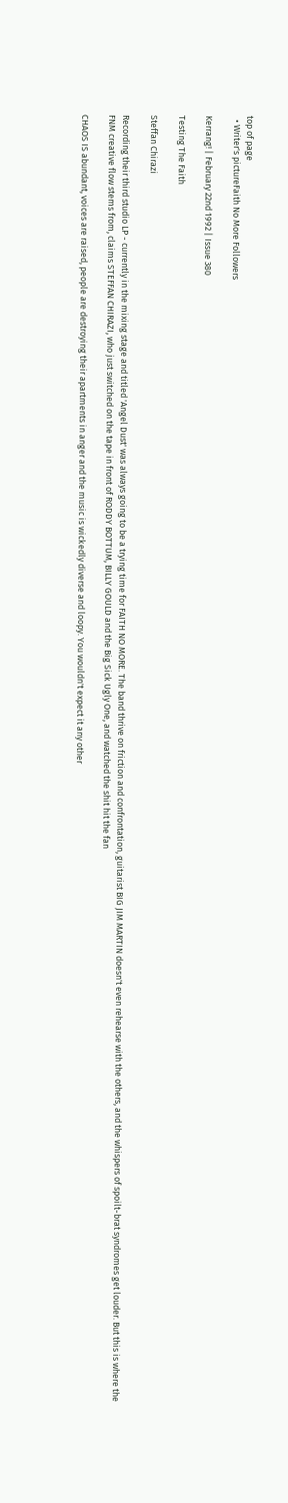top of page
  • Writer's pictureFaith No More Followers

Kerrang! | February 22nd 1992 | Issue 380

Testing The Faith

Steffan Chirazi

Recording their third studio LP - currently in the mixing stage and titled 'Angel Dust' was always going to be a trying time for FAITH NO MORE. The band thrive on friction and confrontation, guitarist BIG JIM MARTIN doesn't even rehearse with the others, and the whispers of spoilt-brat syndromes get louder. But this is where the FNM creative flow stems from, claims STEFFAN CHIRAZI, who just switched on the tape in front of RODDY BOTTUM, BILLY GOULD and the Big Sick Ugly One, and watched the shit hit the fan

CHAOS IS abundant, voices are raised, people are destroying their apartments in anger and the music is wickedly diverse and loopy. You wouldn't expect it any other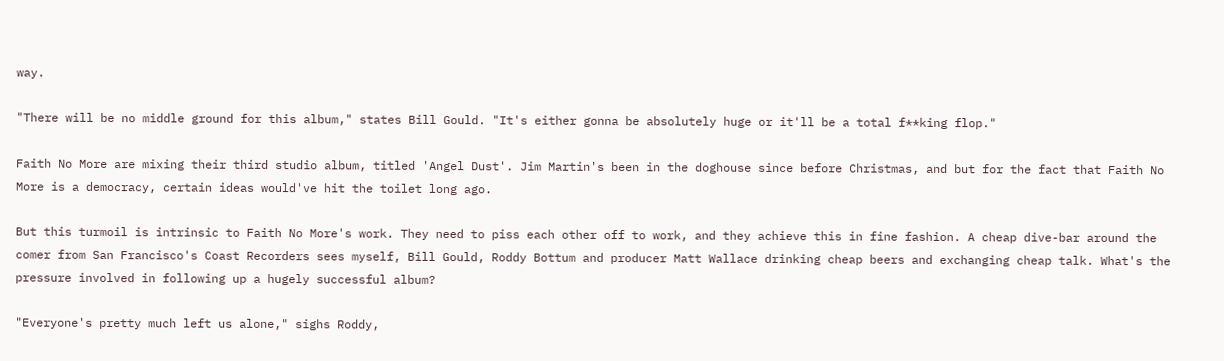way.

"There will be no middle ground for this album," states Bill Gould. "It's either gonna be absolutely huge or it'll be a total f**king flop."

Faith No More are mixing their third studio album, titled 'Angel Dust'. Jim Martin's been in the doghouse since before Christmas, and but for the fact that Faith No More is a democracy, certain ideas would've hit the toilet long ago.

But this turmoil is intrinsic to Faith No More's work. They need to piss each other off to work, and they achieve this in fine fashion. A cheap dive-bar around the comer from San Francisco's Coast Recorders sees myself, Bill Gould, Roddy Bottum and producer Matt Wallace drinking cheap beers and exchanging cheap talk. What's the pressure involved in following up a hugely successful album?

"Everyone's pretty much left us alone," sighs Roddy,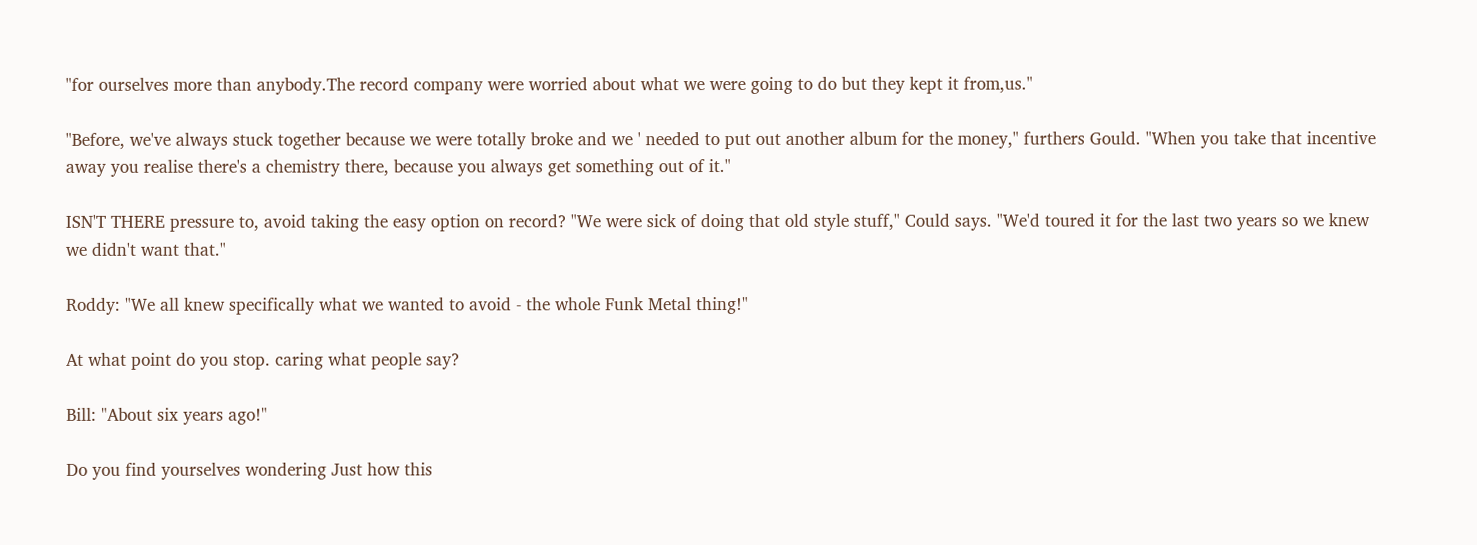"for ourselves more than anybody.The record company were worried about what we were going to do but they kept it from,us."

"Before, we've always stuck together because we were totally broke and we ' needed to put out another album for the money," furthers Gould. "When you take that incentive away you realise there's a chemistry there, because you always get something out of it."

ISN'T THERE pressure to, avoid taking the easy option on record? "We were sick of doing that old style stuff," Could says. "We'd toured it for the last two years so we knew we didn't want that."

Roddy: "We all knew specifically what we wanted to avoid - the whole Funk Metal thing!"

At what point do you stop. caring what people say?

Bill: "About six years ago!"

Do you find yourselves wondering Just how this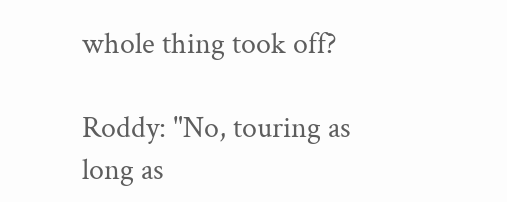whole thing took off?

Roddy: "No, touring as long as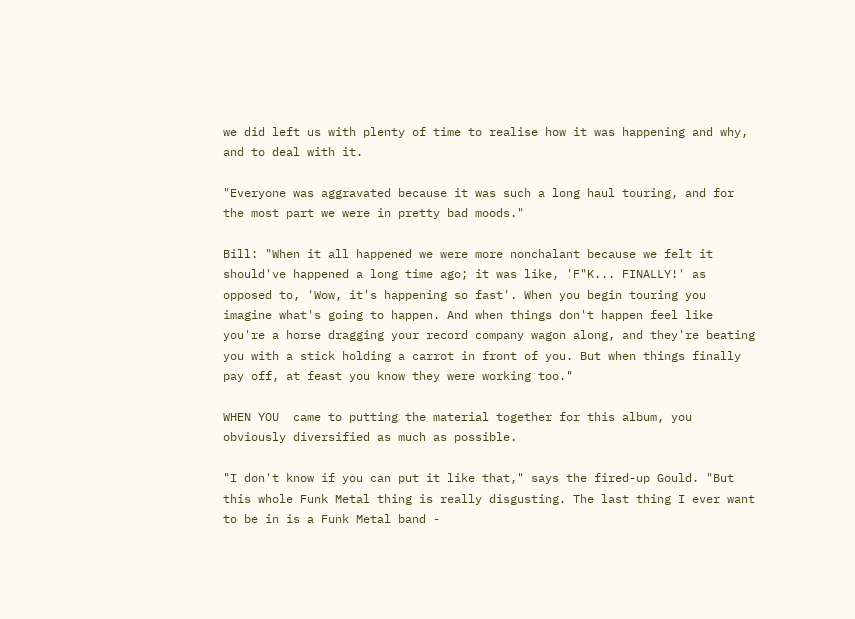we did left us with plenty of time to realise how it was happening and why, and to deal with it.

"Everyone was aggravated because it was such a long haul touring, and for the most part we were in pretty bad moods."

Bill: "When it all happened we were more nonchalant because we felt it should've happened a long time ago; it was like, 'F"K... FINALLY!' as opposed to, 'Wow, it's happening so fast'. When you begin touring you imagine what's going to happen. And when things don't happen feel like you're a horse dragging your record company wagon along, and they're beating you with a stick holding a carrot in front of you. But when things finally pay off, at feast you know they were working too."

WHEN YOU  came to putting the material together for this album, you obviously diversified as much as possible.

"I don't know if you can put it like that," says the fired-up Gould. "But this whole Funk Metal thing is really disgusting. The last thing I ever want to be in is a Funk Metal band -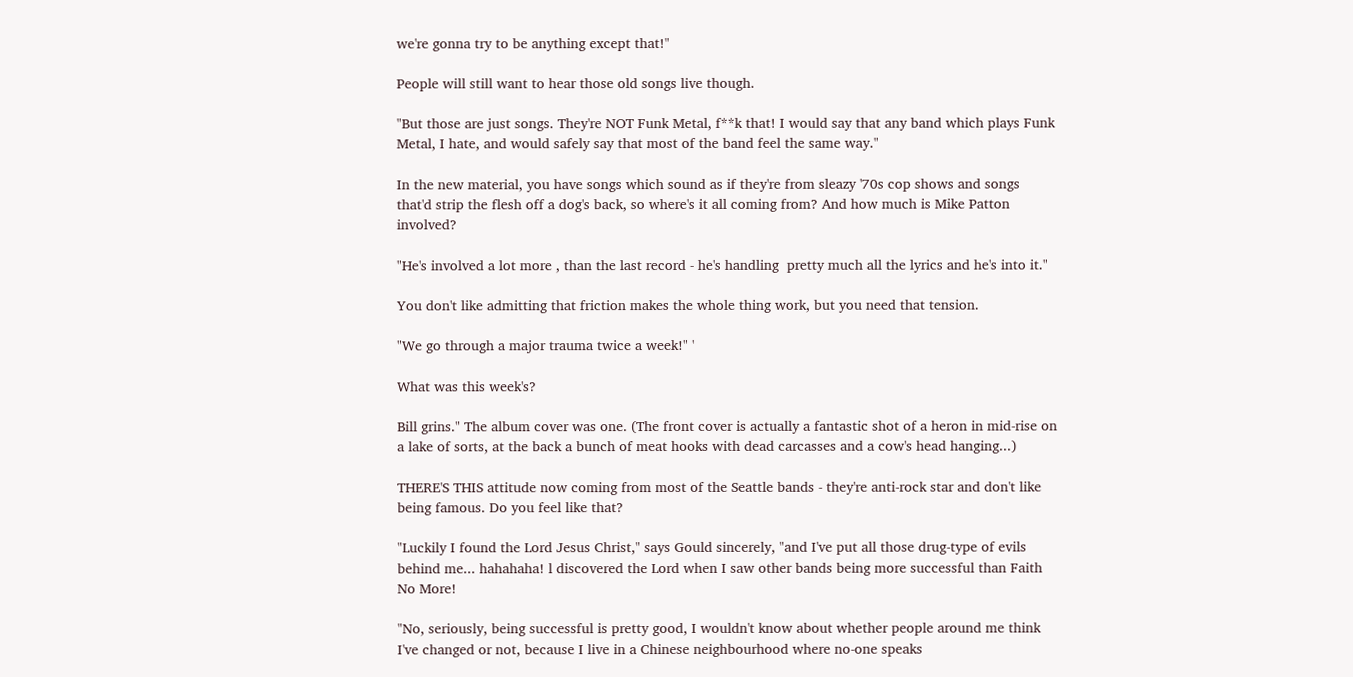we're gonna try to be anything except that!"

People will still want to hear those old songs live though.

"But those are just songs. They're NOT Funk Metal, f**k that! I would say that any band which plays Funk Metal, I hate, and would safely say that most of the band feel the same way."

In the new material, you have songs which sound as if they're from sleazy '70s cop shows and songs that'd strip the flesh off a dog's back, so where's it all coming from? And how much is Mike Patton involved?

"He's involved a lot more , than the last record - he's handling  pretty much all the lyrics and he's into it."

You don't like admitting that friction makes the whole thing work, but you need that tension.

"We go through a major trauma twice a week!" '

What was this week's?

Bill grins." The album cover was one. (The front cover is actually a fantastic shot of a heron in mid-rise on a lake of sorts, at the back a bunch of meat hooks with dead carcasses and a cow's head hanging...)

THERE'S THIS attitude now coming from most of the Seattle bands - they're anti-rock star and don't like being famous. Do you feel like that?

"Luckily I found the Lord Jesus Christ," says Gould sincerely, "and I've put all those drug-type of evils behind me... hahahaha! l discovered the Lord when I saw other bands being more successful than Faith No More!

"No, seriously, being successful is pretty good, I wouldn't know about whether people around me think I've changed or not, because I live in a Chinese neighbourhood where no-one speaks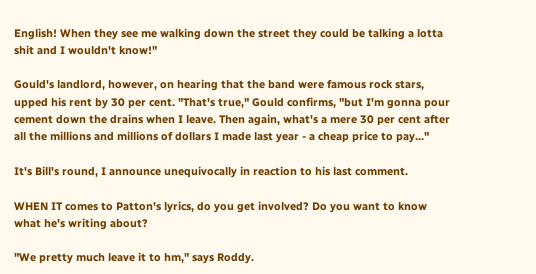English! When they see me walking down the street they could be talking a lotta shit and I wouldn't know!"

Gould's landlord, however, on hearing that the band were famous rock stars, upped his rent by 30 per cent. "That's true," Gould confirms, "but I'm gonna pour cement down the drains when I leave. Then again, what's a mere 30 per cent after all the millions and millions of dollars I made last year - a cheap price to pay..."

It's Bill's round, I announce unequivocally in reaction to his last comment.

WHEN IT comes to Patton's lyrics, do you get involved? Do you want to know what he's writing about?

"We pretty much leave it to hm," says Roddy.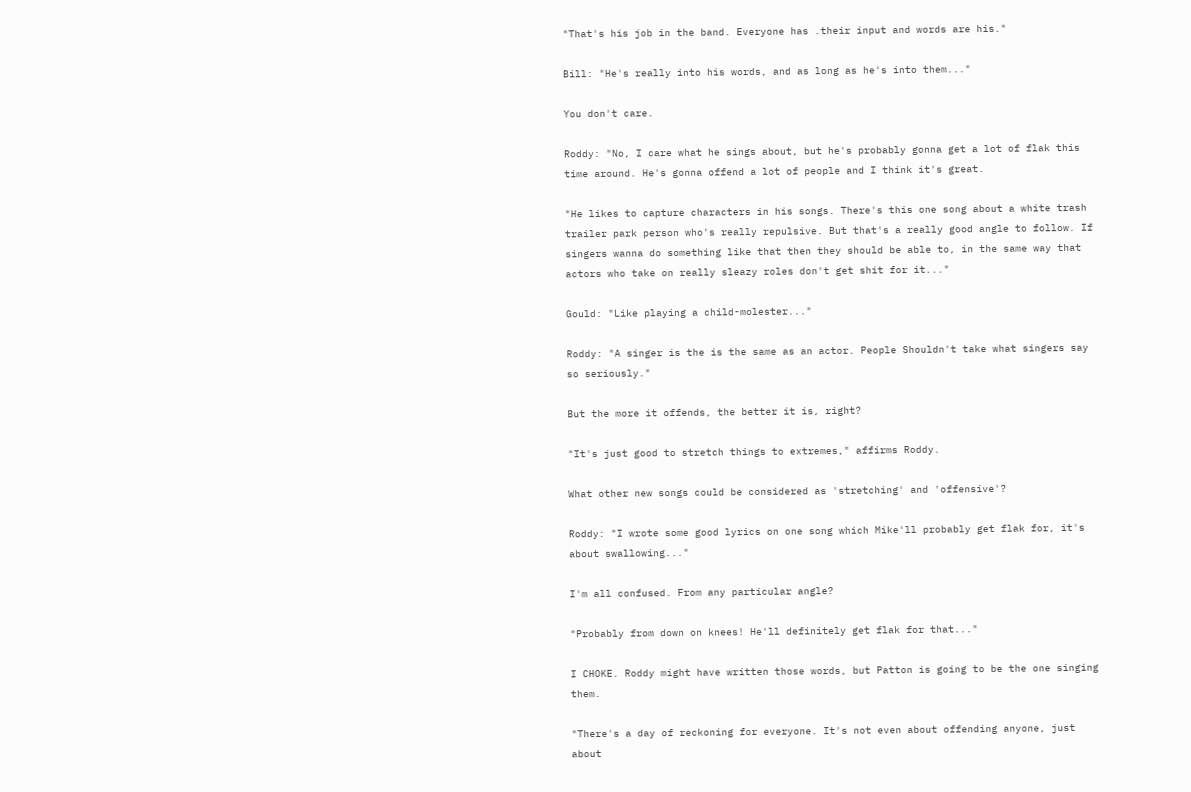"That's his job in the band. Everyone has .their input and words are his."

Bill: "He's really into his words, and as long as he's into them..."

You don't care.

Roddy: "No, I care what he sings about, but he's probably gonna get a lot of flak this time around. He's gonna offend a lot of people and I think it's great.

"He likes to capture characters in his songs. There's this one song about a white trash trailer park person who's really repulsive. But that's a really good angle to follow. If singers wanna do something like that then they should be able to, in the same way that actors who take on really sleazy roles don't get shit for it..."

Gould: "Like playing a child-molester..."

Roddy: "A singer is the is the same as an actor. People Shouldn't take what singers say so seriously."

But the more it offends, the better it is, right?

"It's just good to stretch things to extremes," affirms Roddy.

What other new songs could be considered as 'stretching' and 'offensive'?

Roddy: "I wrote some good lyrics on one song which Mike'll probably get flak for, it's about swallowing..."

I'm all confused. From any particular angle?

"Probably from down on knees! He'll definitely get flak for that..."

I CHOKE. Roddy might have written those words, but Patton is going to be the one singing them.

"There's a day of reckoning for everyone. It's not even about offending anyone, just about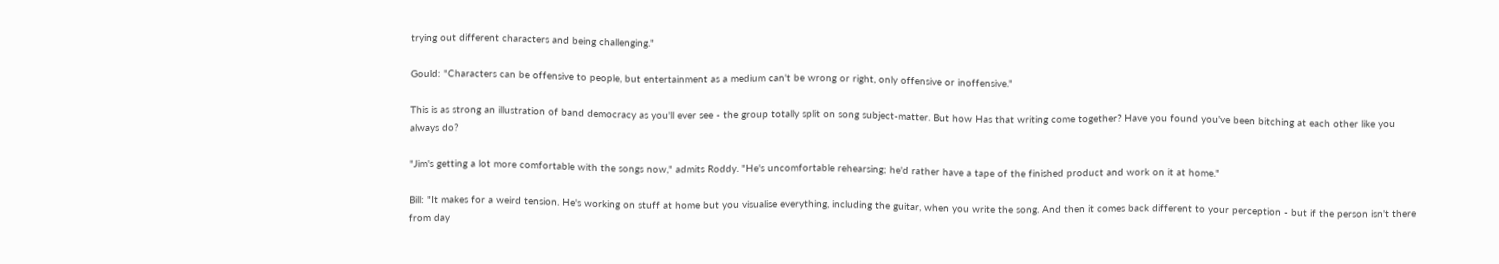trying out different characters and being challenging."

Gould: "Characters can be offensive to people, but entertainment as a medium can't be wrong or right, only offensive or inoffensive."

This is as strong an illustration of band democracy as you'll ever see - the group totally split on song subject-matter. But how Has that writing come together? Have you found you've been bitching at each other like you always do?

"Jim's getting a lot more comfortable with the songs now," admits Roddy. "He's uncomfortable rehearsing; he'd rather have a tape of the finished product and work on it at home."

Bill: "It makes for a weird tension. He's working on stuff at home but you visualise everything, including the guitar, when you write the song. And then it comes back different to your perception - but if the person isn't there from day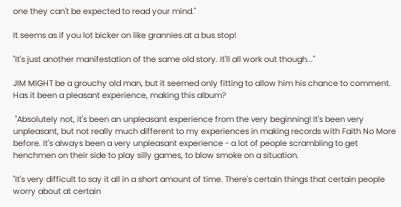one they can't be expected to read your mind."

It seems as if you lot bicker on like grannies at a bus stop!

"It's just another manifestation of the same old story. It'll all work out though..."

JIM MIGHT be a grouchy old man, but it seemed only fitting to allow him his chance to comment. Has it been a pleasant experience, making this album?

 "Absolutely not, it's been an unpleasant experience from the very beginning! It's been very unpleasant, but not really much different to my experiences in making records with Faith No More before. It's always been a very unpleasant experience - a lot of people scrambling to get henchmen on their side to play silly games, to blow smoke on a situation.

"It's very difficult to say it all in a short amount of time. There's certain things that certain people worry about at certain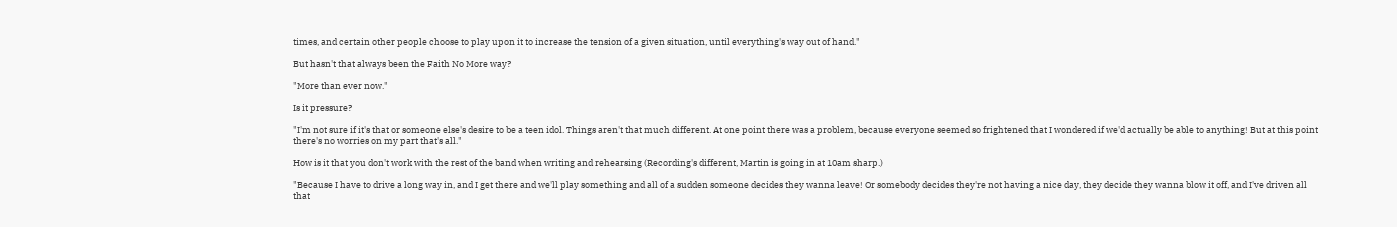times, and certain other people choose to play upon it to increase the tension of a given situation, until everything's way out of hand."

But hasn't that always been the Faith No More way?

"More than ever now."

Is it pressure?

"I'm not sure if it's that or someone else's desire to be a teen idol. Things aren't that much different. At one point there was a problem, because everyone seemed so frightened that I wondered if we'd actually be able to anything! But at this point there's no worries on my part that's all."

How is it that you don't work with the rest of the band when writing and rehearsing (Recording's different, Martin is going in at 10am sharp.)

"Because I have to drive a long way in, and I get there and we'll play something and all of a sudden someone decides they wanna leave! Or somebody decides they're not having a nice day, they decide they wanna blow it off, and I've driven all that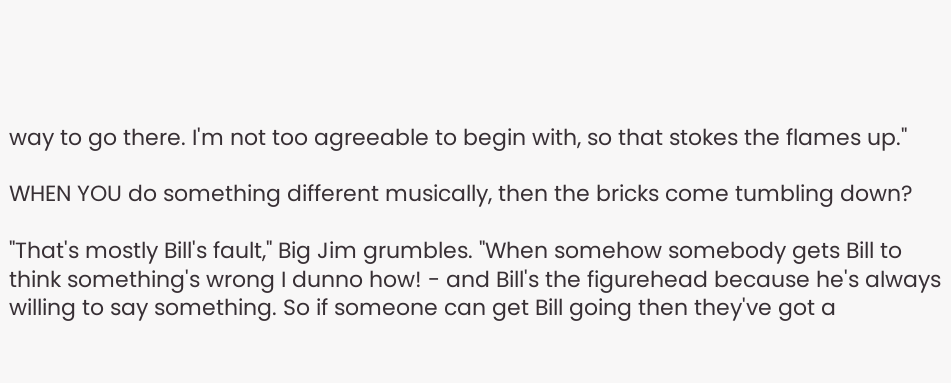way to go there. I'm not too agreeable to begin with, so that stokes the flames up."

WHEN YOU do something different musically, then the bricks come tumbling down?

"That's mostly Bill's fault," Big Jim grumbles. "When somehow somebody gets Bill to think something's wrong I dunno how! - and Bill's the figurehead because he's always willing to say something. So if someone can get Bill going then they've got a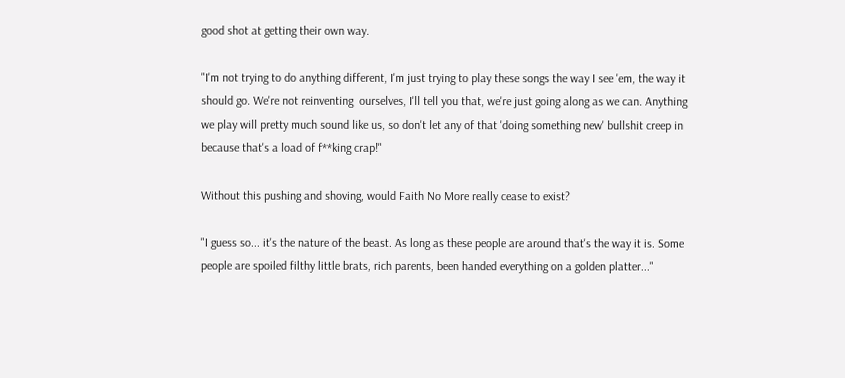good shot at getting their own way.

"I'm not trying to do anything different, I'm just trying to play these songs the way I see 'em, the way it should go. We're not reinventing  ourselves, I'll tell you that, we're just going along as we can. Anything we play will pretty much sound like us, so don't let any of that 'doing something new' bullshit creep in because that's a load of f**king crap!"

Without this pushing and shoving, would Faith No More really cease to exist?

"I guess so... it's the nature of the beast. As long as these people are around that's the way it is. Some people are spoiled filthy little brats, rich parents, been handed everything on a golden platter..."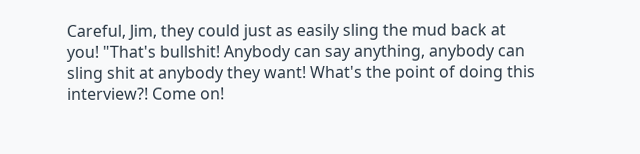Careful, Jim, they could just as easily sling the mud back at you! "That's bullshit! Anybody can say anything, anybody can sling shit at anybody they want! What's the point of doing this interview?! Come on!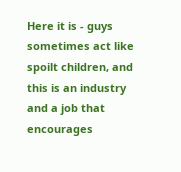Here it is - guys sometimes act like spoilt children, and this is an industry and a job that encourages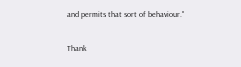and permits that sort of behaviour."

Thank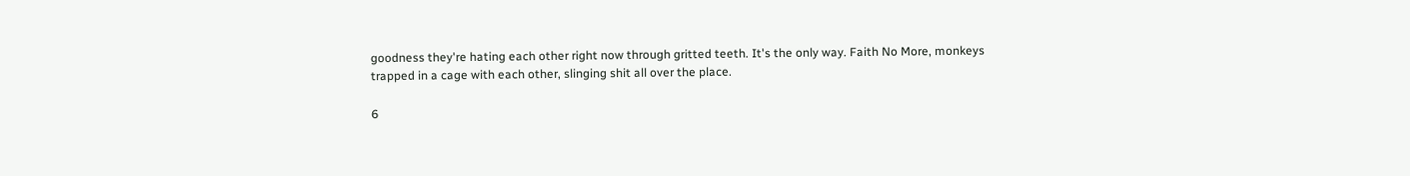goodness they're hating each other right now through gritted teeth. It's the only way. Faith No More, monkeys trapped in a cage with each other, slinging shit all over the place.

6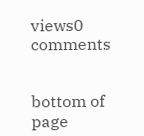views0 comments


bottom of page